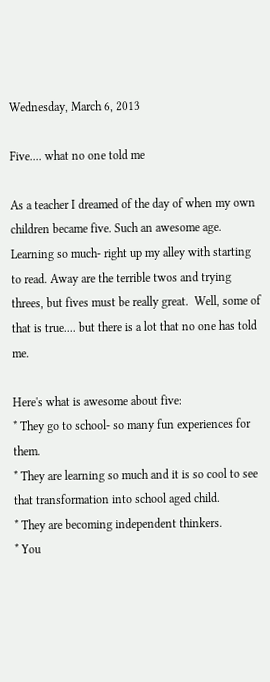Wednesday, March 6, 2013

Five.... what no one told me

As a teacher I dreamed of the day of when my own children became five. Such an awesome age. Learning so much- right up my alley with starting to read. Away are the terrible twos and trying threes, but fives must be really great.  Well, some of that is true.... but there is a lot that no one has told me.

Here's what is awesome about five:
* They go to school- so many fun experiences for them.
* They are learning so much and it is so cool to see that transformation into school aged child.
* They are becoming independent thinkers.
* You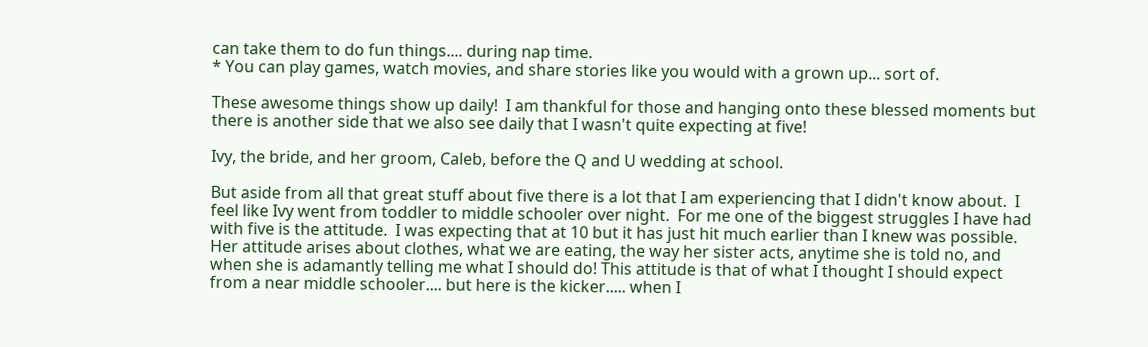can take them to do fun things.... during nap time.
* You can play games, watch movies, and share stories like you would with a grown up... sort of.

These awesome things show up daily!  I am thankful for those and hanging onto these blessed moments but there is another side that we also see daily that I wasn't quite expecting at five!

Ivy, the bride, and her groom, Caleb, before the Q and U wedding at school.

But aside from all that great stuff about five there is a lot that I am experiencing that I didn't know about.  I feel like Ivy went from toddler to middle schooler over night.  For me one of the biggest struggles I have had with five is the attitude.  I was expecting that at 10 but it has just hit much earlier than I knew was possible.  Her attitude arises about clothes, what we are eating, the way her sister acts, anytime she is told no, and when she is adamantly telling me what I should do! This attitude is that of what I thought I should expect from a near middle schooler.... but here is the kicker..... when I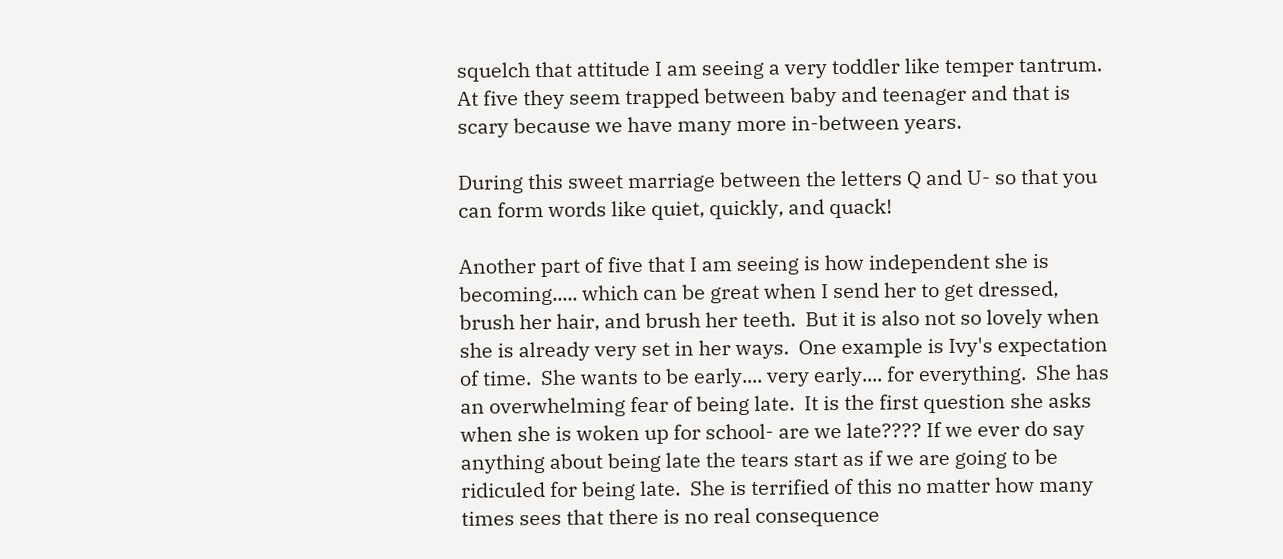squelch that attitude I am seeing a very toddler like temper tantrum.  At five they seem trapped between baby and teenager and that is scary because we have many more in-between years.

During this sweet marriage between the letters Q and U- so that you can form words like quiet, quickly, and quack!

Another part of five that I am seeing is how independent she is becoming..... which can be great when I send her to get dressed, brush her hair, and brush her teeth.  But it is also not so lovely when she is already very set in her ways.  One example is Ivy's expectation of time.  She wants to be early.... very early.... for everything.  She has an overwhelming fear of being late.  It is the first question she asks when she is woken up for school- are we late???? If we ever do say anything about being late the tears start as if we are going to be ridiculed for being late.  She is terrified of this no matter how many times sees that there is no real consequence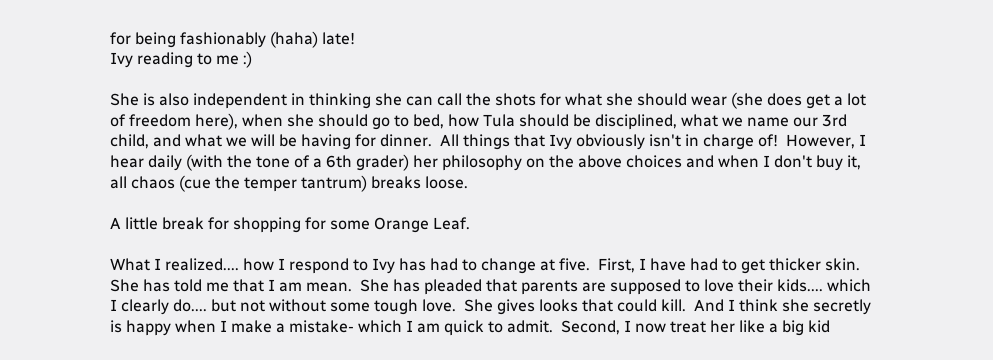for being fashionably (haha) late!
Ivy reading to me :)

She is also independent in thinking she can call the shots for what she should wear (she does get a lot of freedom here), when she should go to bed, how Tula should be disciplined, what we name our 3rd child, and what we will be having for dinner.  All things that Ivy obviously isn't in charge of!  However, I hear daily (with the tone of a 6th grader) her philosophy on the above choices and when I don't buy it, all chaos (cue the temper tantrum) breaks loose.

A little break for shopping for some Orange Leaf.

What I realized.... how I respond to Ivy has had to change at five.  First, I have had to get thicker skin.  She has told me that I am mean.  She has pleaded that parents are supposed to love their kids.... which I clearly do.... but not without some tough love.  She gives looks that could kill.  And I think she secretly is happy when I make a mistake- which I am quick to admit.  Second, I now treat her like a big kid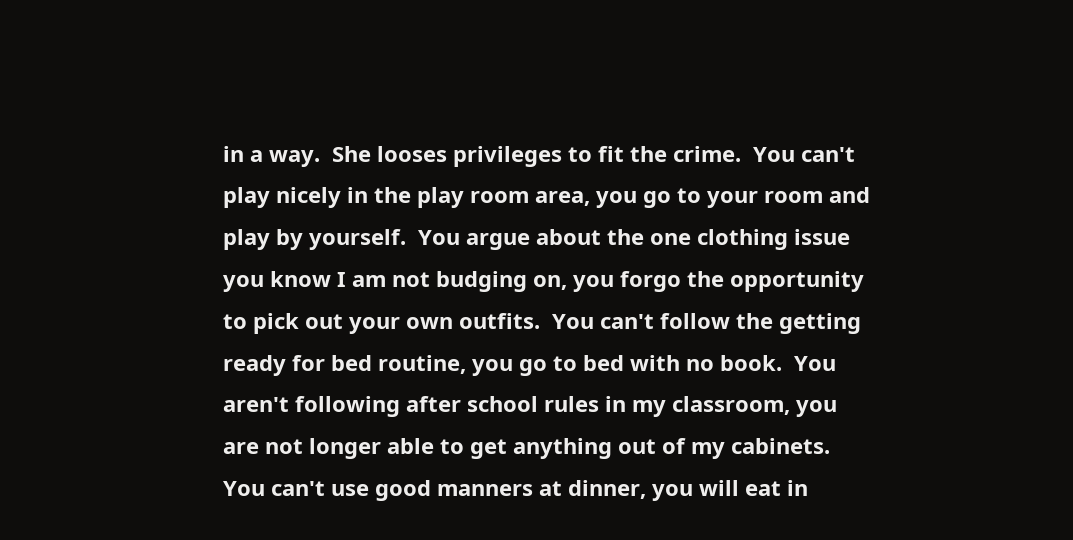in a way.  She looses privileges to fit the crime.  You can't play nicely in the play room area, you go to your room and play by yourself.  You argue about the one clothing issue you know I am not budging on, you forgo the opportunity to pick out your own outfits.  You can't follow the getting ready for bed routine, you go to bed with no book.  You aren't following after school rules in my classroom, you are not longer able to get anything out of my cabinets. You can't use good manners at dinner, you will eat in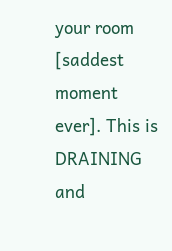your room [saddest moment ever]. This is DRAINING and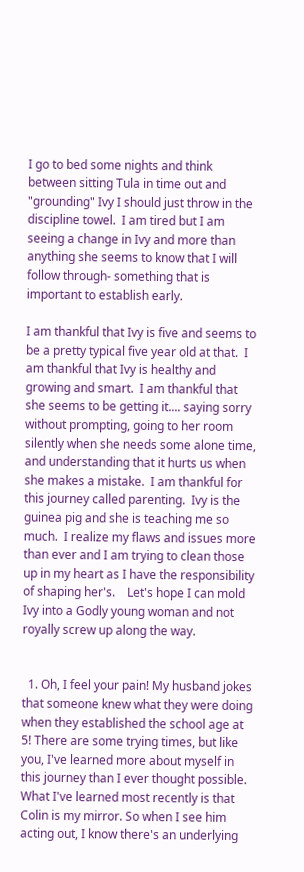I go to bed some nights and think between sitting Tula in time out and "grounding" Ivy I should just throw in the discipline towel.  I am tired but I am seeing a change in Ivy and more than anything she seems to know that I will follow through- something that is important to establish early.

I am thankful that Ivy is five and seems to be a pretty typical five year old at that.  I am thankful that Ivy is healthy and growing and smart.  I am thankful that she seems to be getting it.... saying sorry without prompting, going to her room silently when she needs some alone time, and understanding that it hurts us when she makes a mistake.  I am thankful for this journey called parenting.  Ivy is the guinea pig and she is teaching me so much.  I realize my flaws and issues more than ever and I am trying to clean those up in my heart as I have the responsibility of shaping her's.    Let's hope I can mold Ivy into a Godly young woman and not royally screw up along the way.


  1. Oh, I feel your pain! My husband jokes that someone knew what they were doing when they established the school age at 5! There are some trying times, but like you, I've learned more about myself in this journey than I ever thought possible. What I've learned most recently is that Colin is my mirror. So when I see him acting out, I know there's an underlying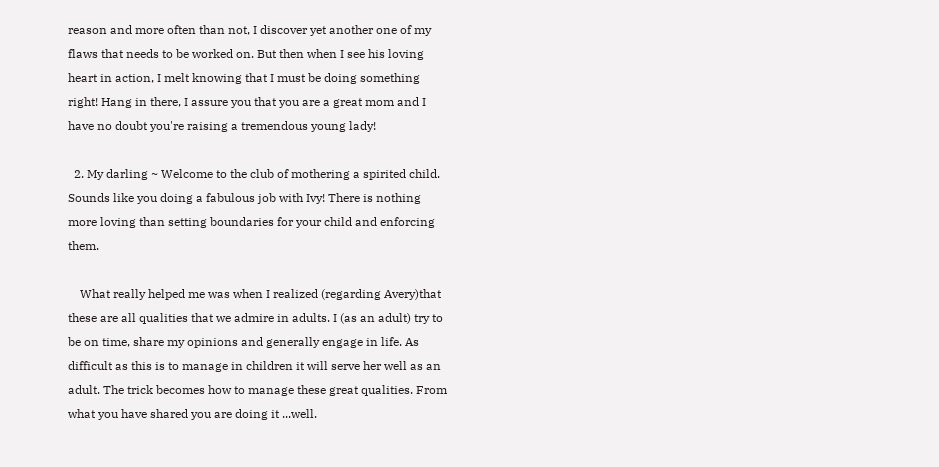reason and more often than not, I discover yet another one of my flaws that needs to be worked on. But then when I see his loving heart in action, I melt knowing that I must be doing something right! Hang in there, I assure you that you are a great mom and I have no doubt you're raising a tremendous young lady!

  2. My darling ~ Welcome to the club of mothering a spirited child. Sounds like you doing a fabulous job with Ivy! There is nothing more loving than setting boundaries for your child and enforcing them.

    What really helped me was when I realized (regarding Avery)that these are all qualities that we admire in adults. I (as an adult) try to be on time, share my opinions and generally engage in life. As difficult as this is to manage in children it will serve her well as an adult. The trick becomes how to manage these great qualities. From what you have shared you are doing it ...well.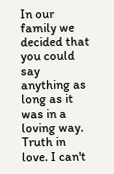In our family we decided that you could say anything as long as it was in a loving way. Truth in love. I can't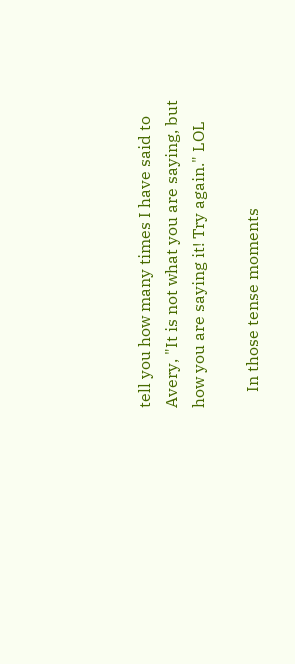tell you how many times I have said to Avery, "It is not what you are saying, but how you are saying it! Try again." LOL

    In those tense moments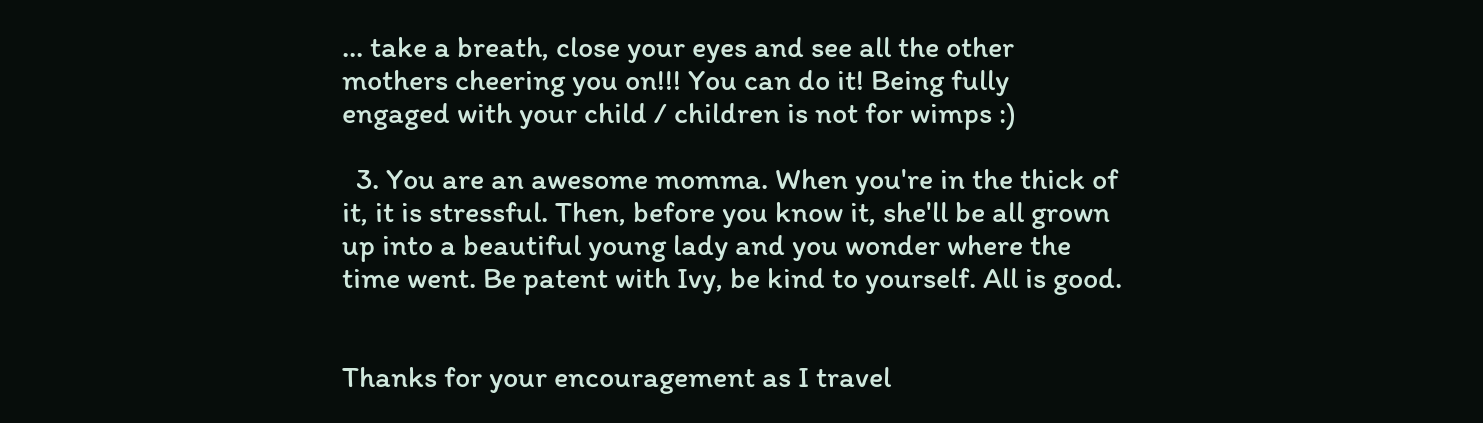... take a breath, close your eyes and see all the other mothers cheering you on!!! You can do it! Being fully engaged with your child / children is not for wimps :)

  3. You are an awesome momma. When you're in the thick of it, it is stressful. Then, before you know it, she'll be all grown up into a beautiful young lady and you wonder where the time went. Be patent with Ivy, be kind to yourself. All is good.


Thanks for your encouragement as I travel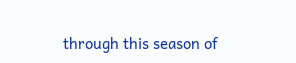through this season of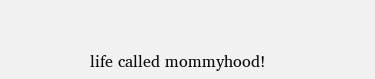life called mommyhood!